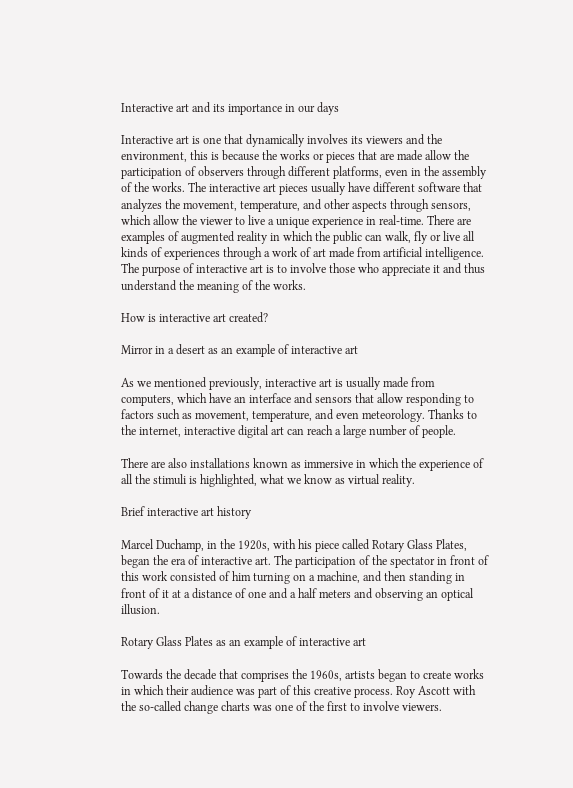Interactive art and its importance in our days

Interactive art is one that dynamically involves its viewers and the environment, this is because the works or pieces that are made allow the participation of observers through different platforms, even in the assembly of the works. The interactive art pieces usually have different software that analyzes the movement, temperature, and other aspects through sensors, which allow the viewer to live a unique experience in real-time. There are examples of augmented reality in which the public can walk, fly or live all kinds of experiences through a work of art made from artificial intelligence. The purpose of interactive art is to involve those who appreciate it and thus understand the meaning of the works.

How is interactive art created?

Mirror in a desert as an example of interactive art

As we mentioned previously, interactive art is usually made from computers, which have an interface and sensors that allow responding to factors such as movement, temperature, and even meteorology. Thanks to the internet, interactive digital art can reach a large number of people.

There are also installations known as immersive in which the experience of all the stimuli is highlighted, what we know as virtual reality.

Brief interactive art history

Marcel Duchamp, in the 1920s, with his piece called Rotary Glass Plates, began the era of interactive art. The participation of the spectator in front of this work consisted of him turning on a machine, and then standing in front of it at a distance of one and a half meters and observing an optical illusion.

Rotary Glass Plates as an example of interactive art

Towards the decade that comprises the 1960s, artists began to create works in which their audience was part of this creative process. Roy Ascott with the so-called change charts was one of the first to involve viewers.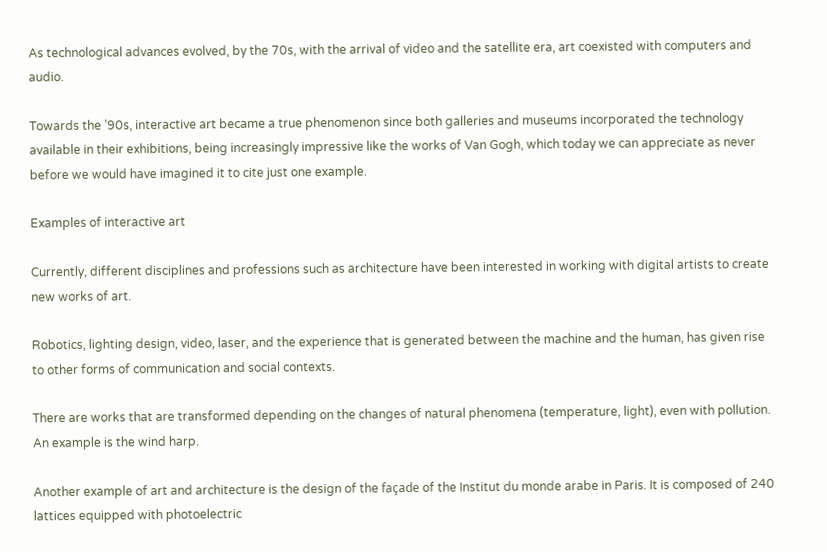As technological advances evolved, by the 70s, with the arrival of video and the satellite era, art coexisted with computers and audio.

Towards the ’90s, interactive art became a true phenomenon since both galleries and museums incorporated the technology available in their exhibitions, being increasingly impressive like the works of Van Gogh, which today we can appreciate as never before we would have imagined it to cite just one example.

Examples of interactive art

Currently, different disciplines and professions such as architecture have been interested in working with digital artists to create new works of art.

Robotics, lighting design, video, laser, and the experience that is generated between the machine and the human, has given rise to other forms of communication and social contexts.

There are works that are transformed depending on the changes of natural phenomena (temperature, light), even with pollution. An example is the wind harp.

Another example of art and architecture is the design of the façade of the Institut du monde arabe in Paris. It is composed of 240 lattices equipped with photoelectric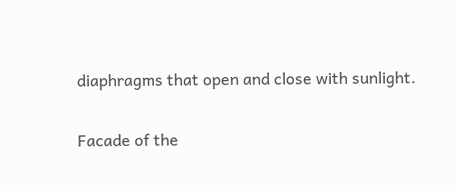diaphragms that open and close with sunlight.

Facade of the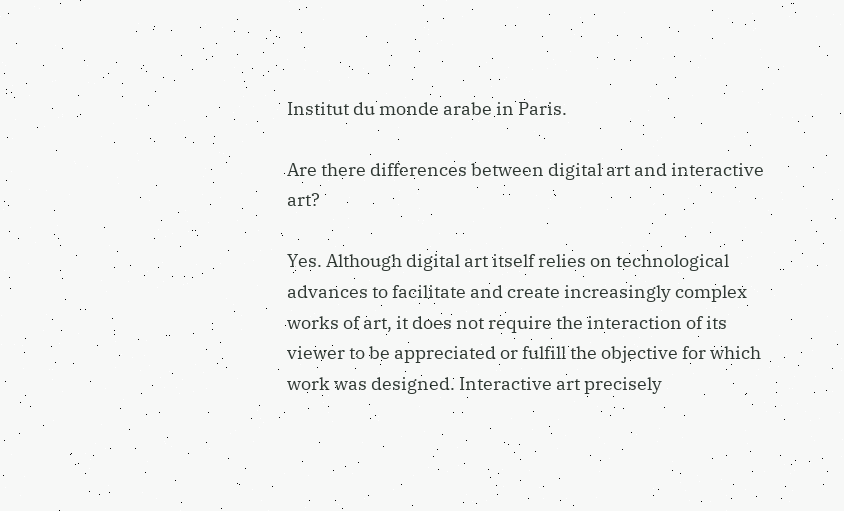Institut du monde arabe in Paris.

Are there differences between digital art and interactive art?

Yes. Although digital art itself relies on technological advances to facilitate and create increasingly complex works of art, it does not require the interaction of its viewer to be appreciated or fulfill the objective for which work was designed. Interactive art precisely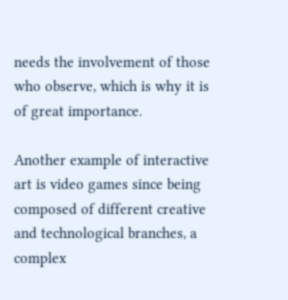needs the involvement of those who observe, which is why it is of great importance.

Another example of interactive art is video games since being composed of different creative and technological branches, a complex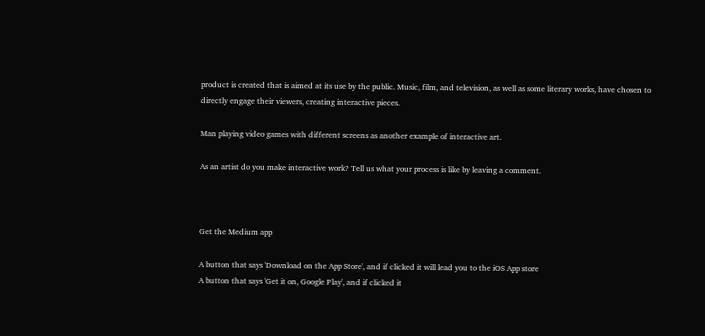product is created that is aimed at its use by the public. Music, film, and television, as well as some literary works, have chosen to directly engage their viewers, creating interactive pieces.

Man playing video games with different screens as another example of interactive art.

As an artist do you make interactive work? Tell us what your process is like by leaving a comment.



Get the Medium app

A button that says 'Download on the App Store', and if clicked it will lead you to the iOS App store
A button that says 'Get it on, Google Play', and if clicked it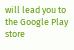will lead you to the Google Play store